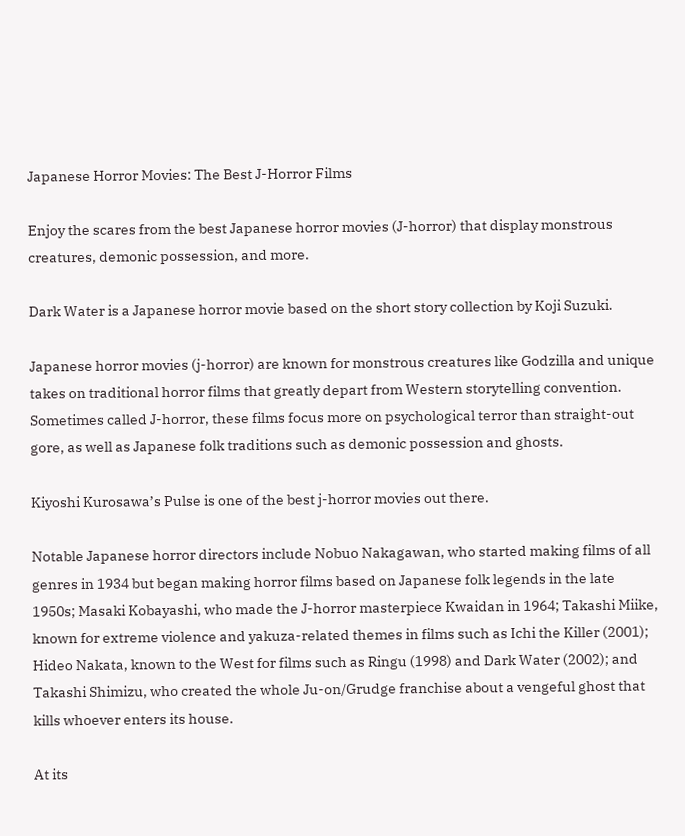Japanese Horror Movies: The Best J-Horror Films

Enjoy the scares from the best Japanese horror movies (J-horror) that display monstrous creatures, demonic possession, and more.

Dark Water is a Japanese horror movie based on the short story collection by Koji Suzuki.

Japanese horror movies (j-horror) are known for monstrous creatures like Godzilla and unique takes on traditional horror films that greatly depart from Western storytelling convention. Sometimes called J-horror, these films focus more on psychological terror than straight-out gore, as well as Japanese folk traditions such as demonic possession and ghosts.

Kiyoshi Kurosawa’s Pulse is one of the best j-horror movies out there.

Notable Japanese horror directors include Nobuo Nakagawan, who started making films of all genres in 1934 but began making horror films based on Japanese folk legends in the late 1950s; Masaki Kobayashi, who made the J-horror masterpiece Kwaidan in 1964; Takashi Miike, known for extreme violence and yakuza-related themes in films such as Ichi the Killer (2001); Hideo Nakata, known to the West for films such as Ringu (1998) and Dark Water (2002); and Takashi Shimizu, who created the whole Ju-on/Grudge franchise about a vengeful ghost that kills whoever enters its house.

At its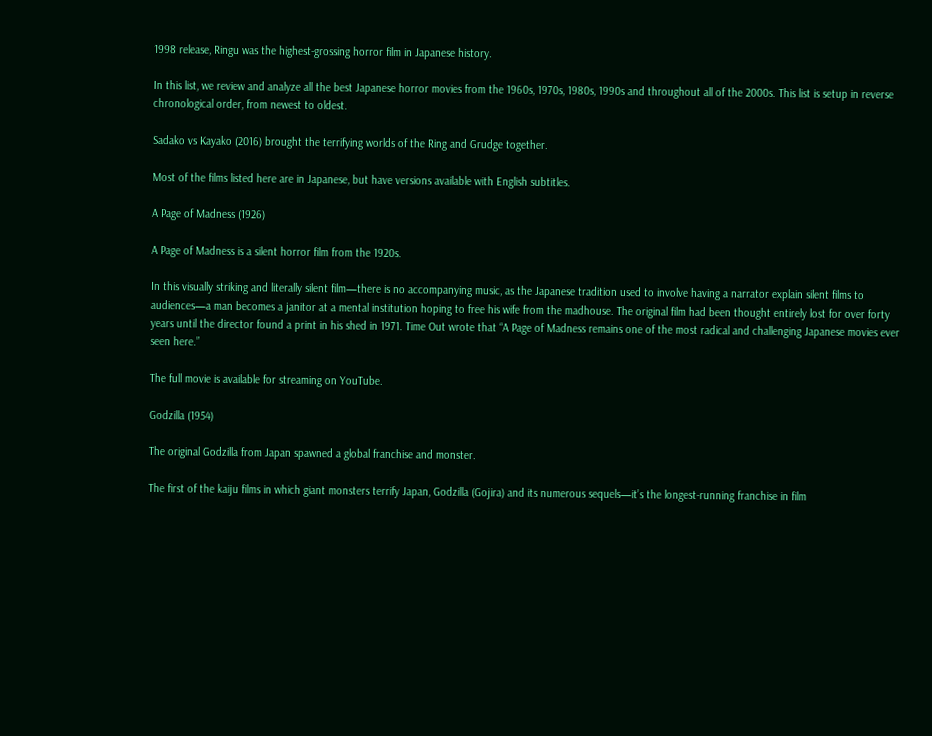1998 release, Ringu was the highest-grossing horror film in Japanese history.

In this list, we review and analyze all the best Japanese horror movies from the 1960s, 1970s, 1980s, 1990s and throughout all of the 2000s. This list is setup in reverse chronological order, from newest to oldest.

Sadako vs Kayako (2016) brought the terrifying worlds of the Ring and Grudge together.

Most of the films listed here are in Japanese, but have versions available with English subtitles.

A Page of Madness (1926)

A Page of Madness is a silent horror film from the 1920s.

In this visually striking and literally silent film—there is no accompanying music, as the Japanese tradition used to involve having a narrator explain silent films to audiences—a man becomes a janitor at a mental institution hoping to free his wife from the madhouse. The original film had been thought entirely lost for over forty years until the director found a print in his shed in 1971. Time Out wrote that “A Page of Madness remains one of the most radical and challenging Japanese movies ever seen here.”

The full movie is available for streaming on YouTube.

Godzilla (1954)

The original Godzilla from Japan spawned a global franchise and monster.

The first of the kaiju films in which giant monsters terrify Japan, Godzilla (Gojira) and its numerous sequels—it’s the longest-running franchise in film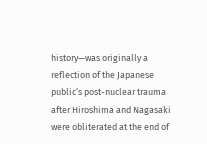history—was originally a reflection of the Japanese public’s post-nuclear trauma after Hiroshima and Nagasaki were obliterated at the end of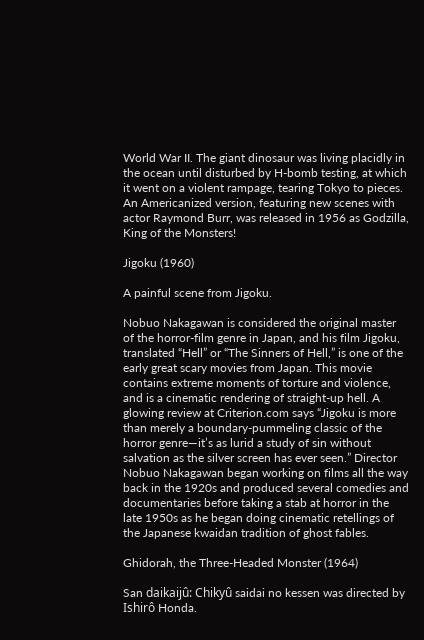World War II. The giant dinosaur was living placidly in the ocean until disturbed by H-bomb testing, at which it went on a violent rampage, tearing Tokyo to pieces. An Americanized version, featuring new scenes with actor Raymond Burr, was released in 1956 as Godzilla, King of the Monsters!

Jigoku (1960)

A painful scene from Jigoku.

Nobuo Nakagawan is considered the original master of the horror-film genre in Japan, and his film Jigoku, translated “Hell” or “The Sinners of Hell,” is one of the early great scary movies from Japan. This movie contains extreme moments of torture and violence, and is a cinematic rendering of straight-up hell. A glowing review at Criterion.com says “Jigoku is more than merely a boundary-pummeling classic of the horror genre—it’s as lurid a study of sin without salvation as the silver screen has ever seen.” Director Nobuo Nakagawan began working on films all the way back in the 1920s and produced several comedies and documentaries before taking a stab at horror in the late 1950s as he began doing cinematic retellings of the Japanese kwaidan tradition of ghost fables.

Ghidorah, the Three-Headed Monster (1964)

San daikaijû: Chikyû saidai no kessen was directed by Ishirô Honda.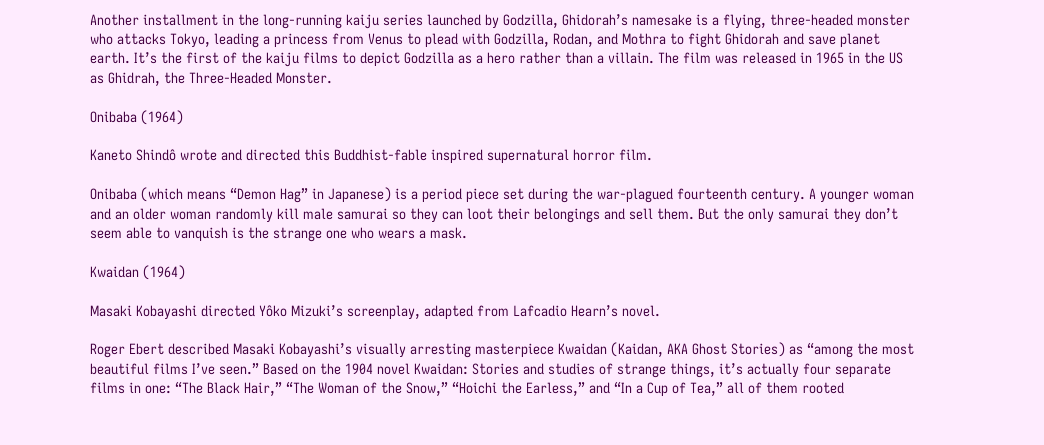Another installment in the long-running kaiju series launched by Godzilla, Ghidorah’s namesake is a flying, three-headed monster who attacks Tokyo, leading a princess from Venus to plead with Godzilla, Rodan, and Mothra to fight Ghidorah and save planet earth. It’s the first of the kaiju films to depict Godzilla as a hero rather than a villain. The film was released in 1965 in the US as Ghidrah, the Three-Headed Monster.

Onibaba (1964)

Kaneto Shindô wrote and directed this Buddhist-fable inspired supernatural horror film.

Onibaba (which means “Demon Hag” in Japanese) is a period piece set during the war-plagued fourteenth century. A younger woman and an older woman randomly kill male samurai so they can loot their belongings and sell them. But the only samurai they don’t seem able to vanquish is the strange one who wears a mask.

Kwaidan (1964)

Masaki Kobayashi directed Yôko Mizuki’s screenplay, adapted from Lafcadio Hearn’s novel.

Roger Ebert described Masaki Kobayashi’s visually arresting masterpiece Kwaidan (Kaidan, AKA Ghost Stories) as “among the most beautiful films I’ve seen.” Based on the 1904 novel Kwaidan: Stories and studies of strange things, it’s actually four separate films in one: “The Black Hair,” “The Woman of the Snow,” “Hoichi the Earless,” and “In a Cup of Tea,” all of them rooted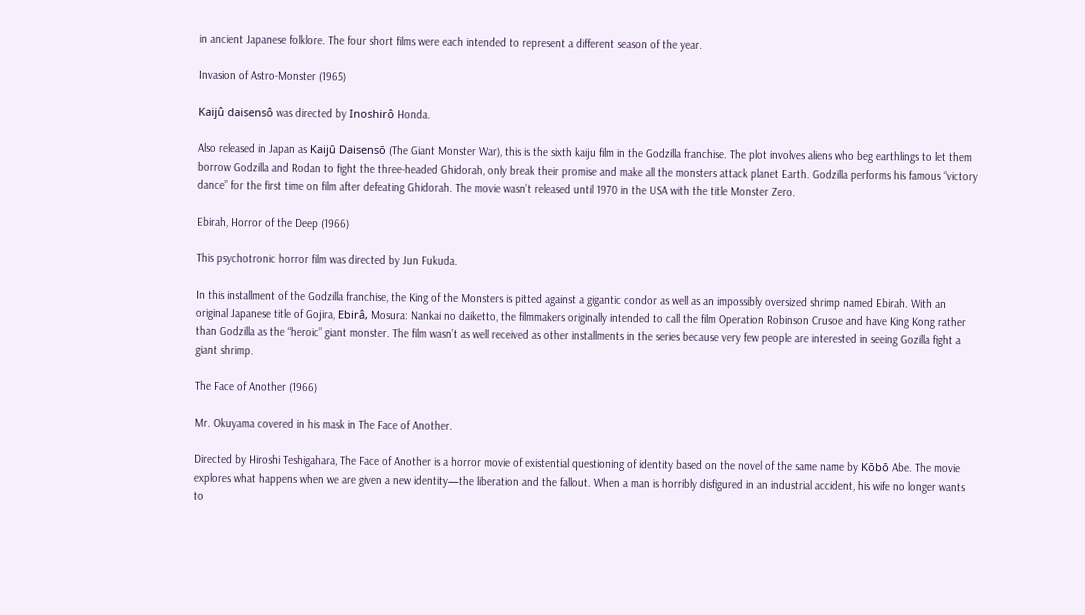in ancient Japanese folklore. The four short films were each intended to represent a different season of the year.

Invasion of Astro-Monster (1965)

Kaijû daisensô was directed by Inoshirô Honda.

Also released in Japan as Kaijū Daisensō (The Giant Monster War), this is the sixth kaiju film in the Godzilla franchise. The plot involves aliens who beg earthlings to let them borrow Godzilla and Rodan to fight the three-headed Ghidorah, only break their promise and make all the monsters attack planet Earth. Godzilla performs his famous “victory dance” for the first time on film after defeating Ghidorah. The movie wasn’t released until 1970 in the USA with the title Monster Zero.

Ebirah, Horror of the Deep (1966)

This psychotronic horror film was directed by Jun Fukuda.

In this installment of the Godzilla franchise, the King of the Monsters is pitted against a gigantic condor as well as an impossibly oversized shrimp named Ebirah. With an original Japanese title of Gojira, Ebirâ, Mosura: Nankai no daiketto, the filmmakers originally intended to call the film Operation Robinson Crusoe and have King Kong rather than Godzilla as the “heroic” giant monster. The film wasn’t as well received as other installments in the series because very few people are interested in seeing Gozilla fight a giant shrimp.

The Face of Another (1966)

Mr. Okuyama covered in his mask in The Face of Another.

Directed by Hiroshi Teshigahara, The Face of Another is a horror movie of existential questioning of identity based on the novel of the same name by Kōbō Abe. The movie explores what happens when we are given a new identity—the liberation and the fallout. When a man is horribly disfigured in an industrial accident, his wife no longer wants to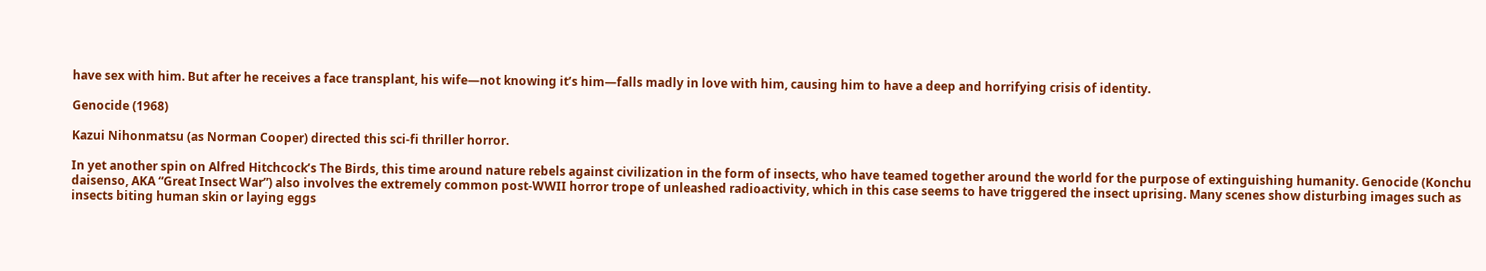have sex with him. But after he receives a face transplant, his wife—not knowing it’s him—falls madly in love with him, causing him to have a deep and horrifying crisis of identity.

Genocide (1968)

Kazui Nihonmatsu (as Norman Cooper) directed this sci-fi thriller horror.

In yet another spin on Alfred Hitchcock’s The Birds, this time around nature rebels against civilization in the form of insects, who have teamed together around the world for the purpose of extinguishing humanity. Genocide (Konchu daisenso, AKA “Great Insect War”) also involves the extremely common post-WWII horror trope of unleashed radioactivity, which in this case seems to have triggered the insect uprising. Many scenes show disturbing images such as insects biting human skin or laying eggs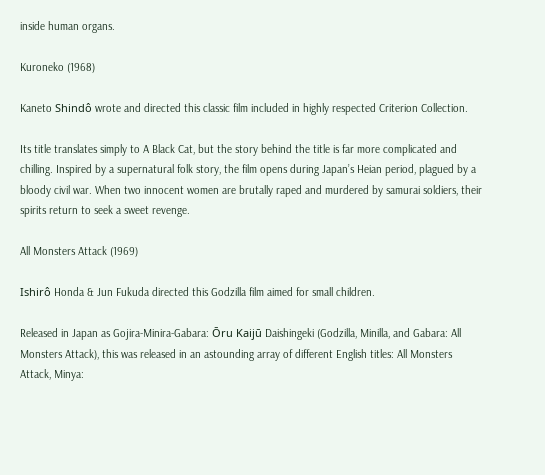inside human organs.

Kuroneko (1968)

Kaneto Shindô wrote and directed this classic film included in highly respected Criterion Collection.

Its title translates simply to A Black Cat, but the story behind the title is far more complicated and chilling. Inspired by a supernatural folk story, the film opens during Japan’s Heian period, plagued by a bloody civil war. When two innocent women are brutally raped and murdered by samurai soldiers, their spirits return to seek a sweet revenge.

All Monsters Attack (1969)

Ishirô Honda & Jun Fukuda directed this Godzilla film aimed for small children.

Released in Japan as Gojira-Minira-Gabara: Ōru Kaijū Daishingeki (Godzilla, Minilla, and Gabara: All Monsters Attack), this was released in an astounding array of different English titles: All Monsters Attack, Minya: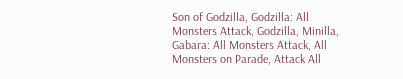Son of Godzilla, Godzilla: All Monsters Attack, Godzilla, Minilla, Gabara: All Monsters Attack, All Monsters on Parade, Attack All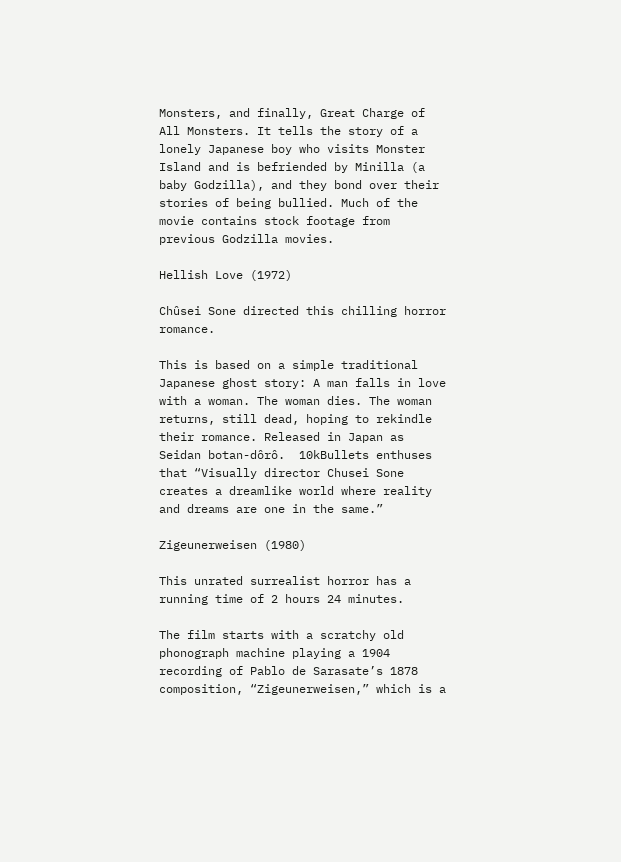Monsters, and finally, Great Charge of All Monsters. It tells the story of a lonely Japanese boy who visits Monster Island and is befriended by Minilla (a baby Godzilla), and they bond over their stories of being bullied. Much of the movie contains stock footage from previous Godzilla movies.

Hellish Love (1972)

Chûsei Sone directed this chilling horror romance.

This is based on a simple traditional Japanese ghost story: A man falls in love with a woman. The woman dies. The woman returns, still dead, hoping to rekindle their romance. Released in Japan as Seidan botan-dôrô.  10kBullets enthuses that “Visually director Chusei Sone creates a dreamlike world where reality and dreams are one in the same.”

Zigeunerweisen (1980)

This unrated surrealist horror has a running time of 2 hours 24 minutes.

The film starts with a scratchy old phonograph machine playing a 1904 recording of Pablo de Sarasate’s 1878 composition, “Zigeunerweisen,” which is a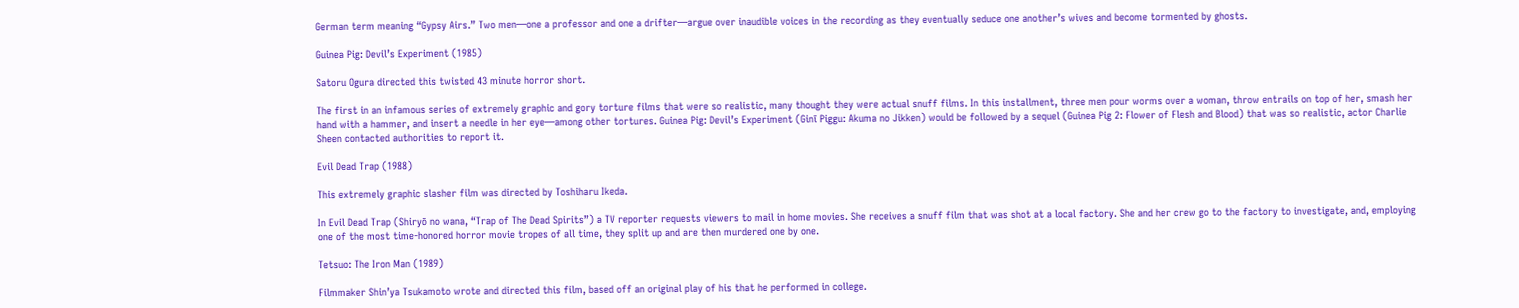German term meaning “Gypsy Airs.” Two men—one a professor and one a drifter—argue over inaudible voices in the recording as they eventually seduce one another’s wives and become tormented by ghosts.

Guinea Pig: Devil’s Experiment (1985)

Satoru Ogura directed this twisted 43 minute horror short.

The first in an infamous series of extremely graphic and gory torture films that were so realistic, many thought they were actual snuff films. In this installment, three men pour worms over a woman, throw entrails on top of her, smash her hand with a hammer, and insert a needle in her eye—among other tortures. Guinea Pig: Devil’s Experiment (Ginī Piggu: Akuma no Jikken) would be followed by a sequel (Guinea Pig 2: Flower of Flesh and Blood) that was so realistic, actor Charlie Sheen contacted authorities to report it.

Evil Dead Trap (1988)

This extremely graphic slasher film was directed by Toshiharu Ikeda.

In Evil Dead Trap (Shiryō no wana, “Trap of The Dead Spirits”) a TV reporter requests viewers to mail in home movies. She receives a snuff film that was shot at a local factory. She and her crew go to the factory to investigate, and, employing one of the most time-honored horror movie tropes of all time, they split up and are then murdered one by one.

Tetsuo: The Iron Man (1989)

Filmmaker Shin’ya Tsukamoto wrote and directed this film, based off an original play of his that he performed in college.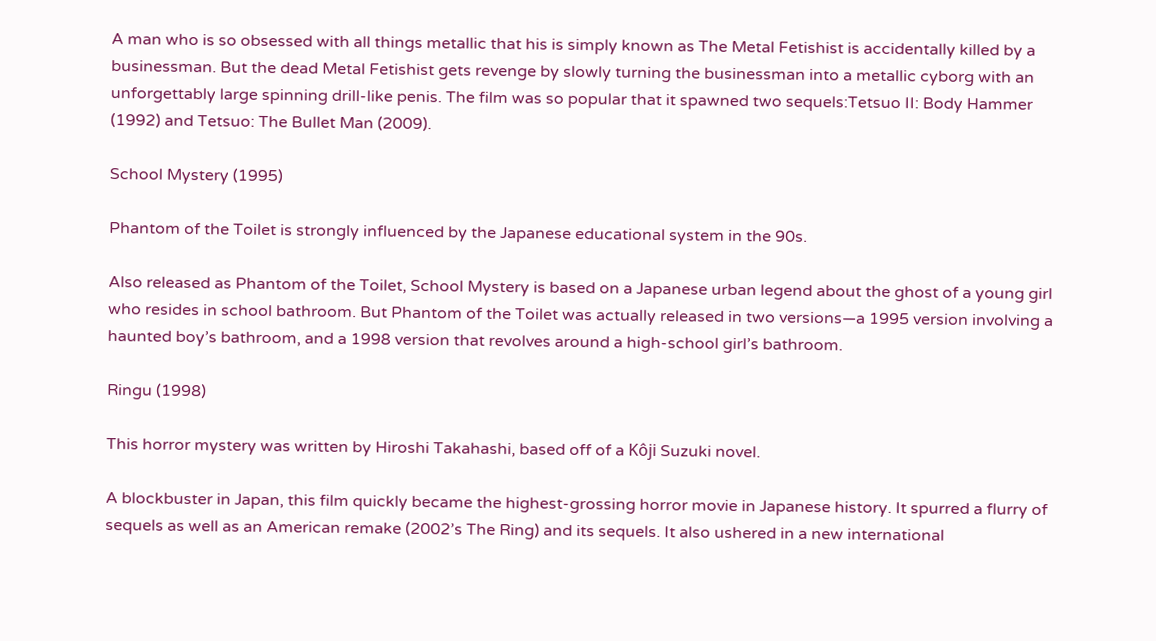A man who is so obsessed with all things metallic that his is simply known as The Metal Fetishist is accidentally killed by a businessman. But the dead Metal Fetishist gets revenge by slowly turning the businessman into a metallic cyborg with an unforgettably large spinning drill-like penis. The film was so popular that it spawned two sequels:Tetsuo II: Body Hammer (1992) and Tetsuo: The Bullet Man (2009).

School Mystery (1995)

Phantom of the Toilet is strongly influenced by the Japanese educational system in the 90s.

Also released as Phantom of the Toilet, School Mystery is based on a Japanese urban legend about the ghost of a young girl who resides in school bathroom. But Phantom of the Toilet was actually released in two versions—a 1995 version involving a haunted boy’s bathroom, and a 1998 version that revolves around a high-school girl’s bathroom.

Ringu (1998)

This horror mystery was written by Hiroshi Takahashi, based off of a Kôji Suzuki novel.

A blockbuster in Japan, this film quickly became the highest-grossing horror movie in Japanese history. It spurred a flurry of sequels as well as an American remake (2002’s The Ring) and its sequels. It also ushered in a new international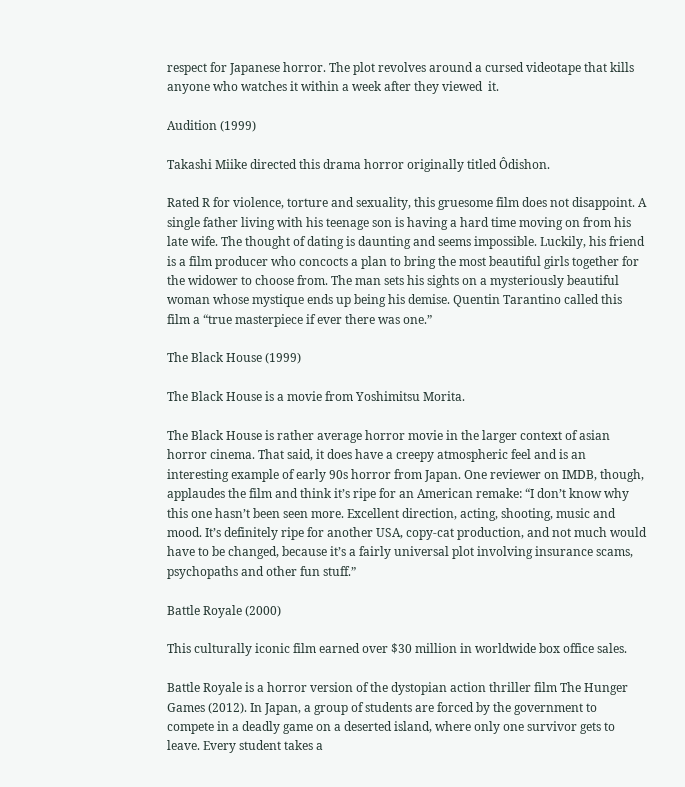respect for Japanese horror. The plot revolves around a cursed videotape that kills anyone who watches it within a week after they viewed  it.

Audition (1999)

Takashi Miike directed this drama horror originally titled Ôdishon.

Rated R for violence, torture and sexuality, this gruesome film does not disappoint. A single father living with his teenage son is having a hard time moving on from his late wife. The thought of dating is daunting and seems impossible. Luckily, his friend is a film producer who concocts a plan to bring the most beautiful girls together for the widower to choose from. The man sets his sights on a mysteriously beautiful woman whose mystique ends up being his demise. Quentin Tarantino called this film a “true masterpiece if ever there was one.”

The Black House (1999)

The Black House is a movie from Yoshimitsu Morita.

The Black House is rather average horror movie in the larger context of asian horror cinema. That said, it does have a creepy atmospheric feel and is an interesting example of early 90s horror from Japan. One reviewer on IMDB, though, applaudes the film and think it’s ripe for an American remake: “I don’t know why this one hasn’t been seen more. Excellent direction, acting, shooting, music and mood. It’s definitely ripe for another USA, copy-cat production, and not much would have to be changed, because it’s a fairly universal plot involving insurance scams, psychopaths and other fun stuff.”

Battle Royale (2000)

This culturally iconic film earned over $30 million in worldwide box office sales.

Battle Royale is a horror version of the dystopian action thriller film The Hunger Games (2012). In Japan, a group of students are forced by the government to compete in a deadly game on a deserted island, where only one survivor gets to leave. Every student takes a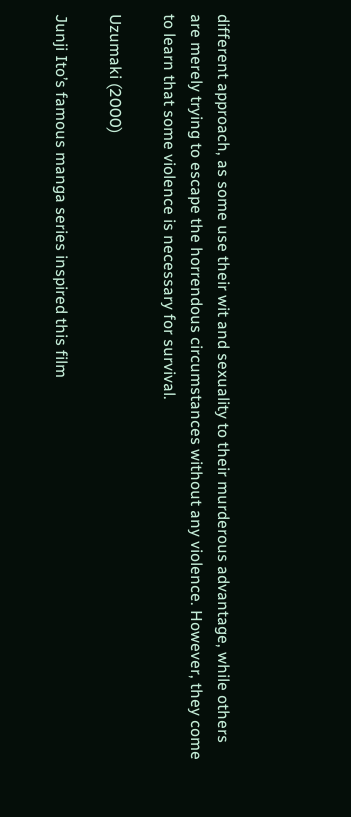different approach, as some use their wit and sexuality to their murderous advantage, while others are merely trying to escape the horrendous circumstances without any violence. However, they come to learn that some violence is necessary for survival.

Uzumaki (2000)

Junji Ito’s famous manga series inspired this film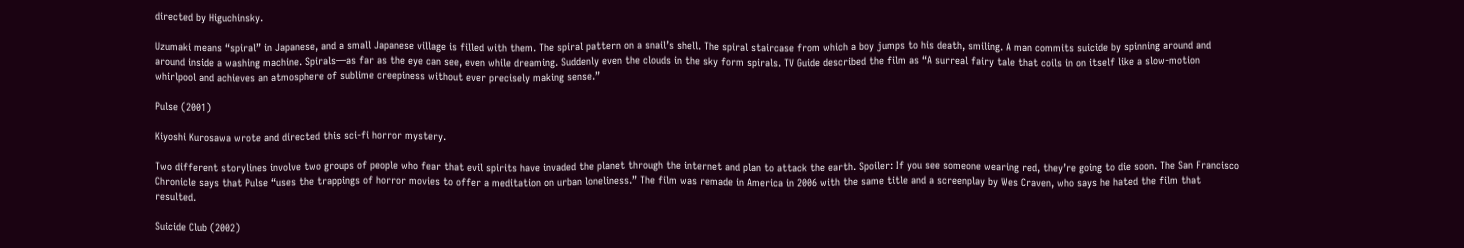directed by Higuchinsky.

Uzumaki means “spiral” in Japanese, and a small Japanese village is filled with them. The spiral pattern on a snail’s shell. The spiral staircase from which a boy jumps to his death, smiling. A man commits suicide by spinning around and around inside a washing machine. Spirals—as far as the eye can see, even while dreaming. Suddenly even the clouds in the sky form spirals. TV Guide described the film as “A surreal fairy tale that coils in on itself like a slow-motion whirlpool and achieves an atmosphere of sublime creepiness without ever precisely making sense.”

Pulse (2001)

Kiyoshi Kurosawa wrote and directed this sci-fi horror mystery.

Two different storylines involve two groups of people who fear that evil spirits have invaded the planet through the internet and plan to attack the earth. Spoiler: If you see someone wearing red, they’re going to die soon. The San Francisco Chronicle says that Pulse “uses the trappings of horror movies to offer a meditation on urban loneliness.” The film was remade in America in 2006 with the same title and a screenplay by Wes Craven, who says he hated the film that resulted.

Suicide Club (2002)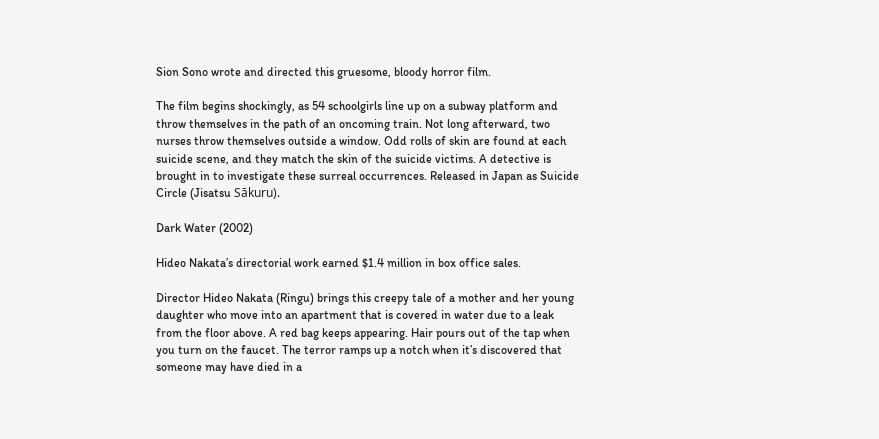Sion Sono wrote and directed this gruesome, bloody horror film.

The film begins shockingly, as 54 schoolgirls line up on a subway platform and throw themselves in the path of an oncoming train. Not long afterward, two nurses throw themselves outside a window. Odd rolls of skin are found at each suicide scene, and they match the skin of the suicide victims. A detective is brought in to investigate these surreal occurrences. Released in Japan as Suicide Circle (Jisatsu Sākuru).

Dark Water (2002)

Hideo Nakata’s directorial work earned $1.4 million in box office sales.

Director Hideo Nakata (Ringu) brings this creepy tale of a mother and her young daughter who move into an apartment that is covered in water due to a leak from the floor above. A red bag keeps appearing. Hair pours out of the tap when you turn on the faucet. The terror ramps up a notch when it’s discovered that someone may have died in a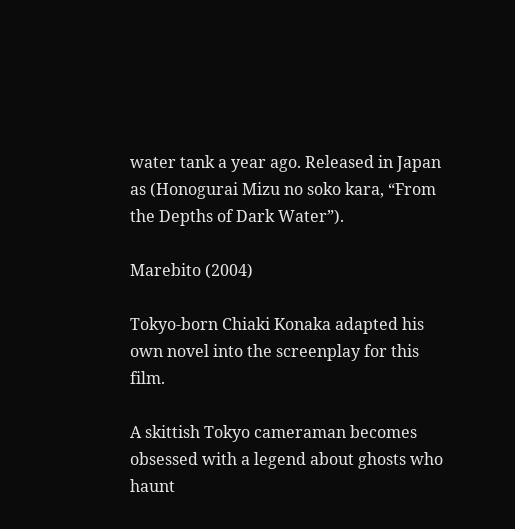water tank a year ago. Released in Japan as (Honogurai Mizu no soko kara, “From the Depths of Dark Water”).

Marebito (2004)

Tokyo-born Chiaki Konaka adapted his own novel into the screenplay for this film.

A skittish Tokyo cameraman becomes obsessed with a legend about ghosts who haunt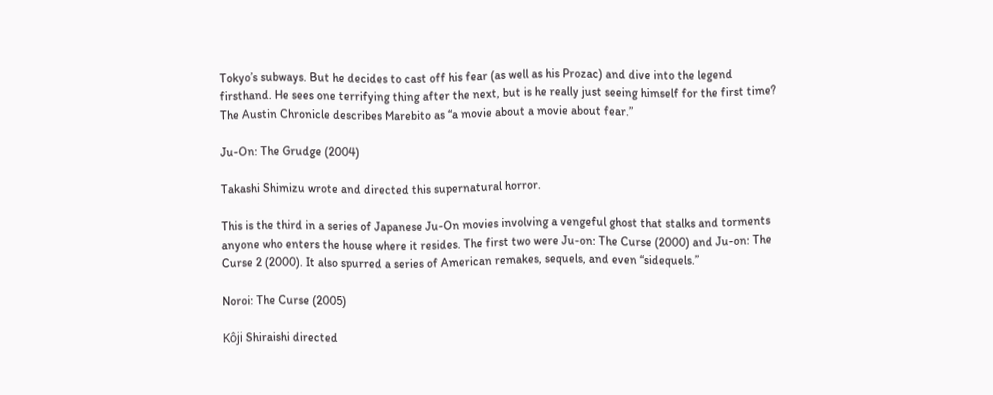Tokyo’s subways. But he decides to cast off his fear (as well as his Prozac) and dive into the legend firsthand. He sees one terrifying thing after the next, but is he really just seeing himself for the first time? The Austin Chronicle describes Marebito as “a movie about a movie about fear.”

Ju-On: The Grudge (2004)

Takashi Shimizu wrote and directed this supernatural horror.

This is the third in a series of Japanese Ju-On movies involving a vengeful ghost that stalks and torments anyone who enters the house where it resides. The first two were Ju-on: The Curse (2000) and Ju-on: The Curse 2 (2000). It also spurred a series of American remakes, sequels, and even “sidequels.”

Noroi: The Curse (2005)

Kôji Shiraishi directed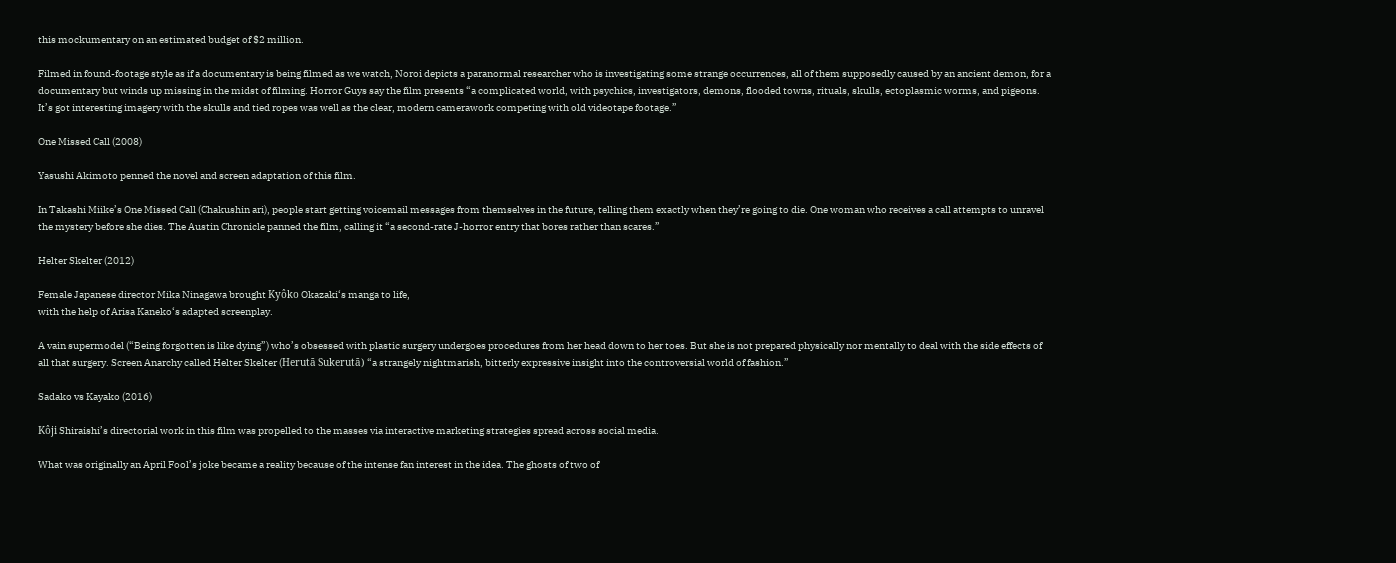this mockumentary on an estimated budget of $2 million.

Filmed in found-footage style as if a documentary is being filmed as we watch, Noroi depicts a paranormal researcher who is investigating some strange occurrences, all of them supposedly caused by an ancient demon, for a documentary but winds up missing in the midst of filming. Horror Guys say the film presents “a complicated world, with psychics, investigators, demons, flooded towns, rituals, skulls, ectoplasmic worms, and pigeons. It’s got interesting imagery with the skulls and tied ropes was well as the clear, modern camerawork competing with old videotape footage.”

One Missed Call (2008)

Yasushi Akimoto penned the novel and screen adaptation of this film.

In Takashi Miike’s One Missed Call (Chakushin ari), people start getting voicemail messages from themselves in the future, telling them exactly when they’re going to die. One woman who receives a call attempts to unravel the mystery before she dies. The Austin Chronicle panned the film, calling it “a second-rate J-horror entry that bores rather than scares.”

Helter Skelter (2012)

Female Japanese director Mika Ninagawa brought Kyôko Okazaki‘s manga to life,
with the help of Arisa Kaneko‘s adapted screenplay.

A vain supermodel (“Being forgotten is like dying”) who’s obsessed with plastic surgery undergoes procedures from her head down to her toes. But she is not prepared physically nor mentally to deal with the side effects of all that surgery. Screen Anarchy called Helter Skelter (Herutā Sukerutā) “a strangely nightmarish, bitterly expressive insight into the controversial world of fashion.”

Sadako vs Kayako (2016)

Kôji Shiraishi’s directorial work in this film was propelled to the masses via interactive marketing strategies spread across social media.

What was originally an April Fool’s joke became a reality because of the intense fan interest in the idea. The ghosts of two of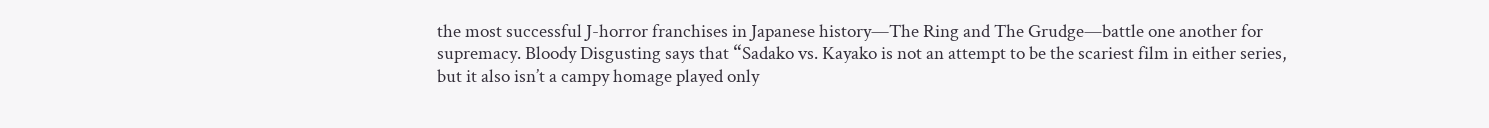the most successful J-horror franchises in Japanese history—The Ring and The Grudge—battle one another for supremacy. Bloody Disgusting says that “Sadako vs. Kayako is not an attempt to be the scariest film in either series, but it also isn’t a campy homage played only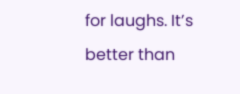for laughs. It’s better than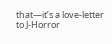that—it’s a love-letter to J-Horror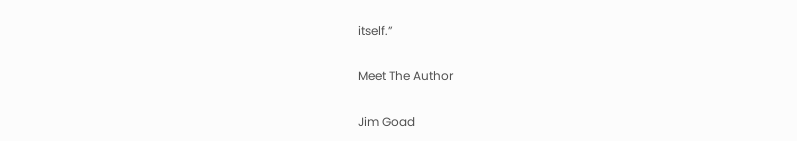itself.”

Meet The Author

Jim Goad